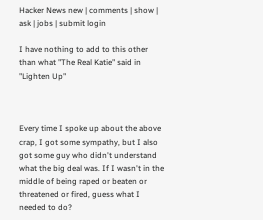Hacker News new | comments | show | ask | jobs | submit login

I have nothing to add to this other than what "The Real Katie" said in "Lighten Up"



Every time I spoke up about the above crap, I got some sympathy, but I also got some guy who didn't understand what the big deal was. If I wasn't in the middle of being raped or beaten or threatened or fired, guess what I needed to do?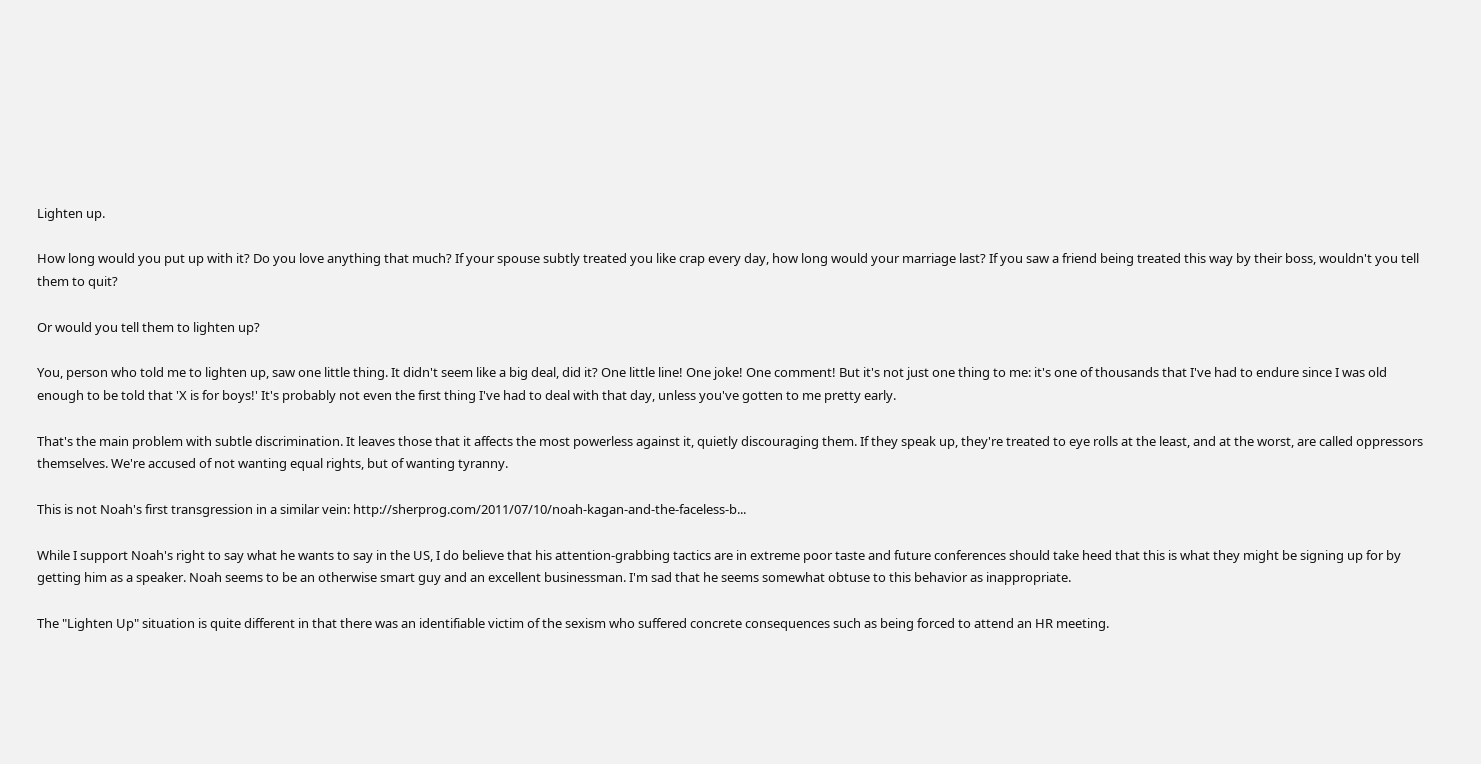Lighten up.

How long would you put up with it? Do you love anything that much? If your spouse subtly treated you like crap every day, how long would your marriage last? If you saw a friend being treated this way by their boss, wouldn't you tell them to quit?

Or would you tell them to lighten up?

You, person who told me to lighten up, saw one little thing. It didn't seem like a big deal, did it? One little line! One joke! One comment! But it's not just one thing to me: it's one of thousands that I've had to endure since I was old enough to be told that 'X is for boys!' It's probably not even the first thing I've had to deal with that day, unless you've gotten to me pretty early.

That's the main problem with subtle discrimination. It leaves those that it affects the most powerless against it, quietly discouraging them. If they speak up, they're treated to eye rolls at the least, and at the worst, are called oppressors themselves. We're accused of not wanting equal rights, but of wanting tyranny.

This is not Noah's first transgression in a similar vein: http://sherprog.com/2011/07/10/noah-kagan-and-the-faceless-b...

While I support Noah's right to say what he wants to say in the US, I do believe that his attention-grabbing tactics are in extreme poor taste and future conferences should take heed that this is what they might be signing up for by getting him as a speaker. Noah seems to be an otherwise smart guy and an excellent businessman. I'm sad that he seems somewhat obtuse to this behavior as inappropriate.

The "Lighten Up" situation is quite different in that there was an identifiable victim of the sexism who suffered concrete consequences such as being forced to attend an HR meeting.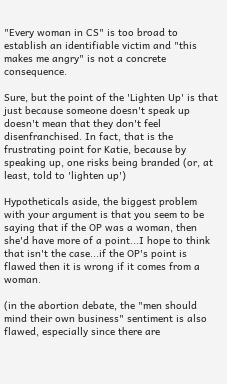"Every woman in CS" is too broad to establish an identifiable victim and "this makes me angry" is not a concrete consequence.

Sure, but the point of the 'Lighten Up' is that just because someone doesn't speak up doesn't mean that they don't feel disenfranchised. In fact, that is the frustrating point for Katie, because by speaking up, one risks being branded (or, at least, told to 'lighten up')

Hypotheticals aside, the biggest problem with your argument is that you seem to be saying that if the OP was a woman, then she'd have more of a point...I hope to think that isn't the case...if the OP's point is flawed then it is wrong if it comes from a woman.

(in the abortion debate, the "men should mind their own business" sentiment is also flawed, especially since there are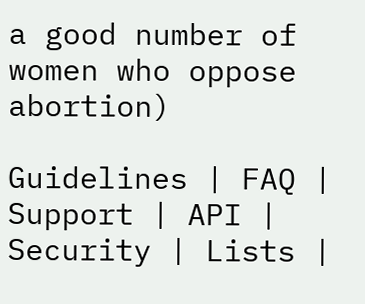a good number of women who oppose abortion)

Guidelines | FAQ | Support | API | Security | Lists |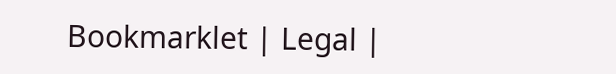Bookmarklet | Legal |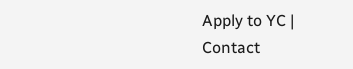Apply to YC | Contact